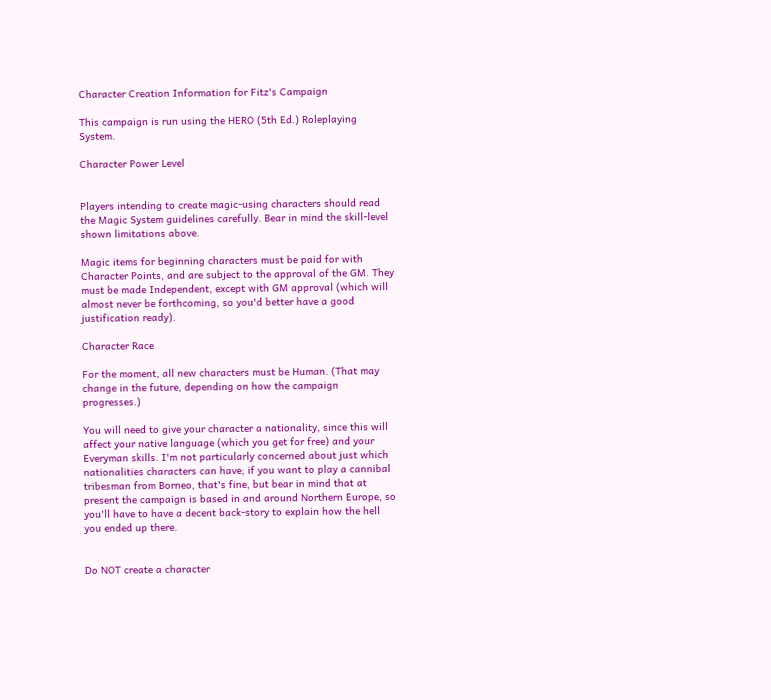Character Creation Information for Fitz's Campaign

This campaign is run using the HERO (5th Ed.) Roleplaying System.

Character Power Level


Players intending to create magic-using characters should read the Magic System guidelines carefully. Bear in mind the skill-level shown limitations above.

Magic items for beginning characters must be paid for with Character Points, and are subject to the approval of the GM. They must be made Independent, except with GM approval (which will almost never be forthcoming, so you'd better have a good justification ready).

Character Race

For the moment, all new characters must be Human. (That may change in the future, depending on how the campaign progresses.)

You will need to give your character a nationality, since this will affect your native language (which you get for free) and your Everyman skills. I'm not particularly concerned about just which nationalities characters can have; if you want to play a cannibal tribesman from Borneo, that's fine, but bear in mind that at present the campaign is based in and around Northern Europe, so you'll have to have a decent back-story to explain how the hell you ended up there.


Do NOT create a character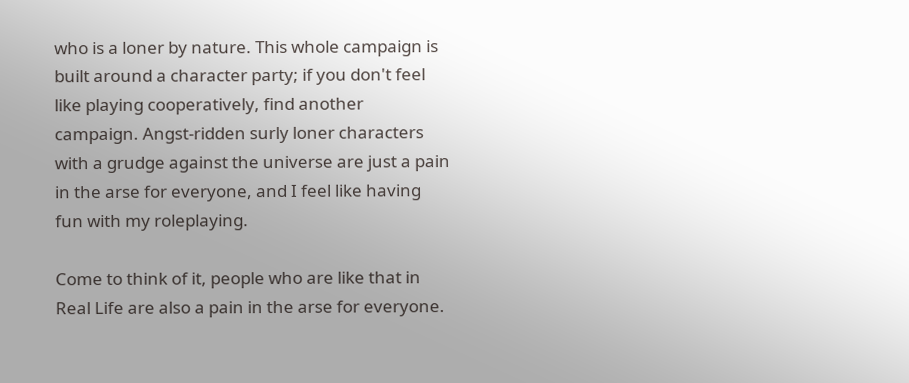who is a loner by nature. This whole campaign is built around a character party; if you don't feel like playing cooperatively, find another campaign. Angst-ridden surly loner characters with a grudge against the universe are just a pain in the arse for everyone, and I feel like having fun with my roleplaying.

Come to think of it, people who are like that in Real Life are also a pain in the arse for everyone.